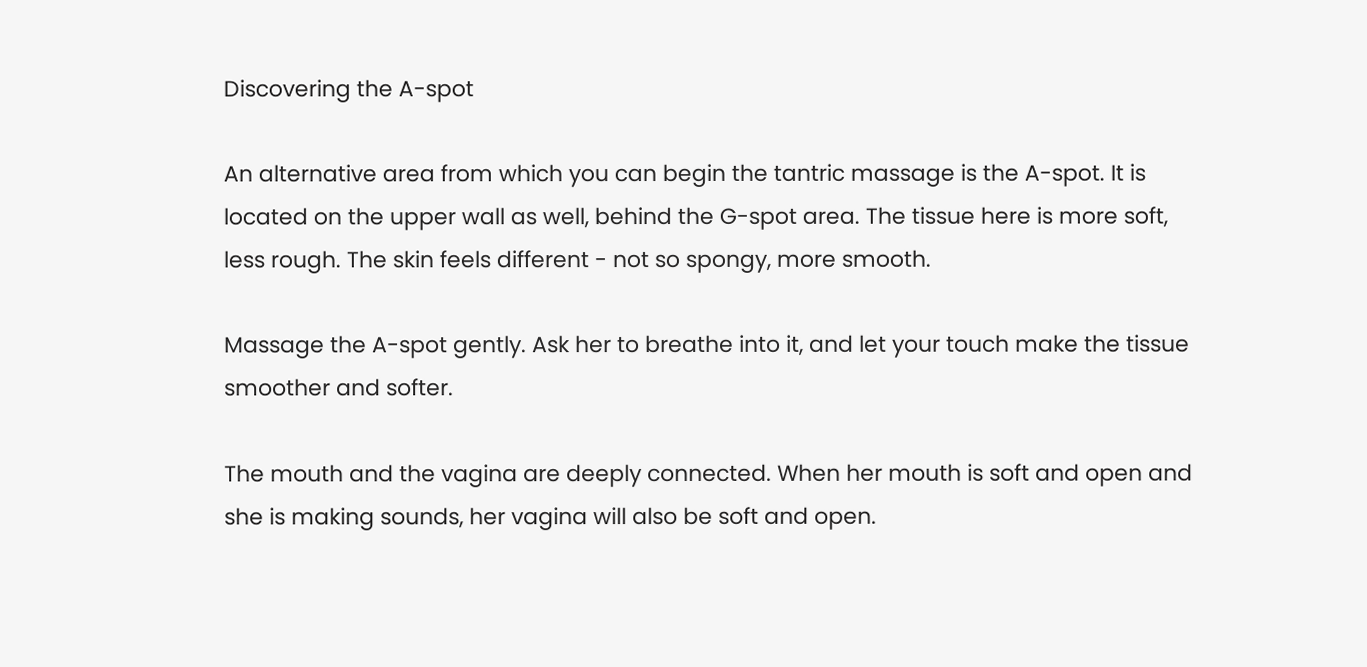Discovering the A-spot

An alternative area from which you can begin the tantric massage is the A-spot. It is located on the upper wall as well, behind the G-spot area. The tissue here is more soft, less rough. The skin feels different - not so spongy, more smooth.

Massage the A-spot gently. Ask her to breathe into it, and let your touch make the tissue smoother and softer.

The mouth and the vagina are deeply connected. When her mouth is soft and open and she is making sounds, her vagina will also be soft and open.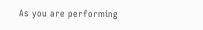As you are performing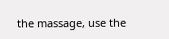the massage, use the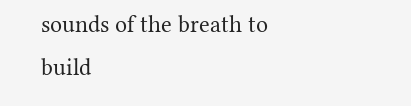sounds of the breath to build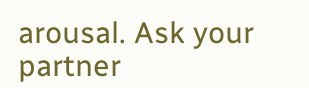arousal. Ask your partner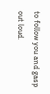to follow you and gasp out loud.